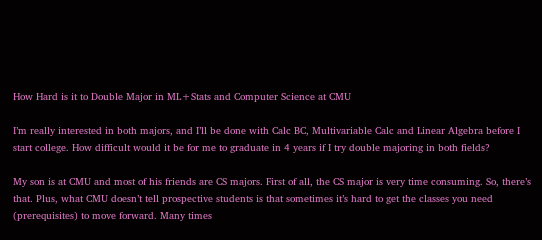How Hard is it to Double Major in ML+Stats and Computer Science at CMU

I’m really interested in both majors, and I’ll be done with Calc BC, Multivariable Calc and Linear Algebra before I start college. How difficult would it be for me to graduate in 4 years if I try double majoring in both fields?

My son is at CMU and most of his friends are CS majors. First of all, the CS major is very time consuming. So, there’s that. Plus, what CMU doesn’t tell prospective students is that sometimes it’s hard to get the classes you need (prerequisites) to move forward. Many times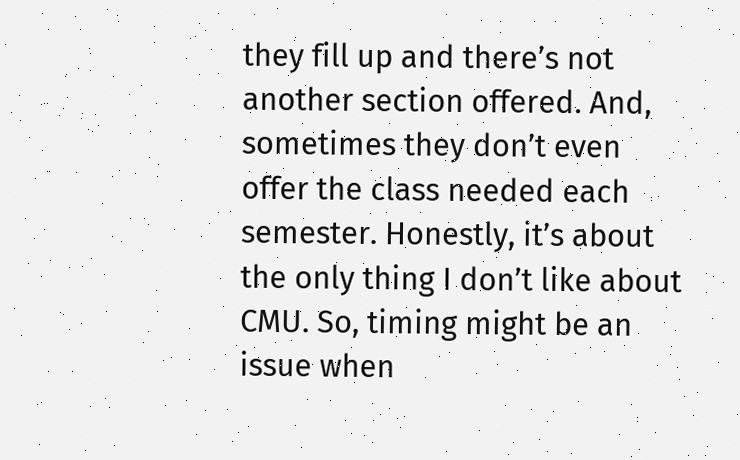they fill up and there’s not another section offered. And, sometimes they don’t even offer the class needed each semester. Honestly, it’s about the only thing I don’t like about CMU. So, timing might be an issue when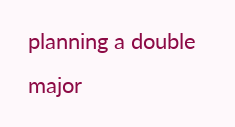planning a double major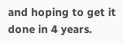and hoping to get it done in 4 years.